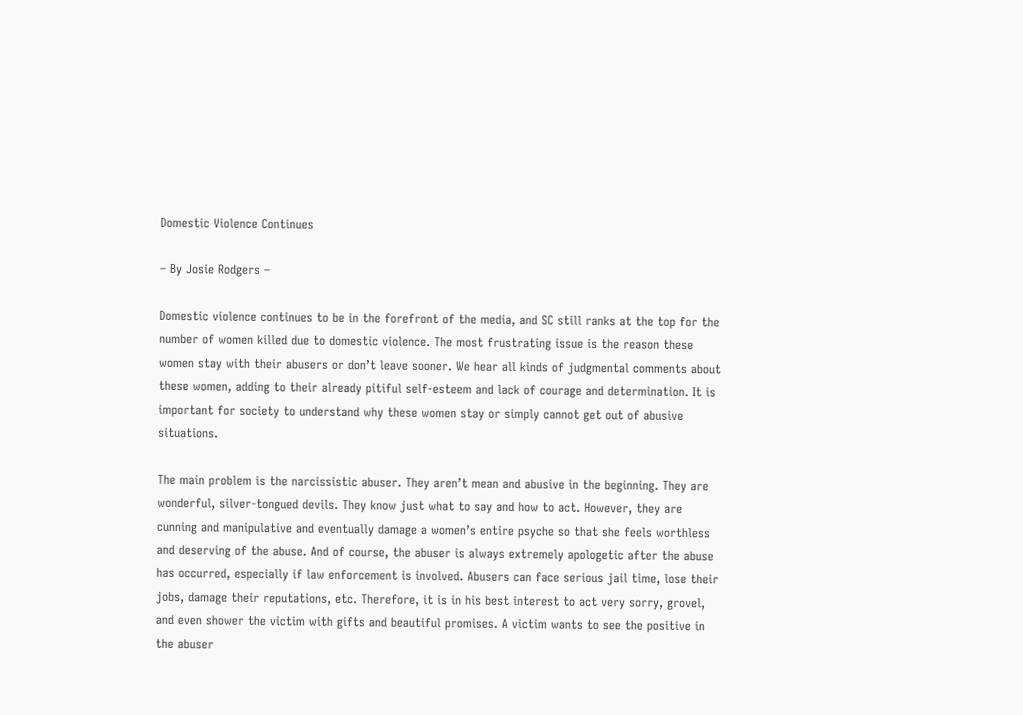Domestic Violence Continues

– By Josie Rodgers –

Domestic violence continues to be in the forefront of the media, and SC still ranks at the top for the number of women killed due to domestic violence. The most frustrating issue is the reason these women stay with their abusers or don’t leave sooner. We hear all kinds of judgmental comments about these women, adding to their already pitiful self-esteem and lack of courage and determination. It is important for society to understand why these women stay or simply cannot get out of abusive situations.

The main problem is the narcissistic abuser. They aren’t mean and abusive in the beginning. They are wonderful, silver-tongued devils. They know just what to say and how to act. However, they are cunning and manipulative and eventually damage a women’s entire psyche so that she feels worthless and deserving of the abuse. And of course, the abuser is always extremely apologetic after the abuse has occurred, especially if law enforcement is involved. Abusers can face serious jail time, lose their jobs, damage their reputations, etc. Therefore, it is in his best interest to act very sorry, grovel, and even shower the victim with gifts and beautiful promises. A victim wants to see the positive in the abuser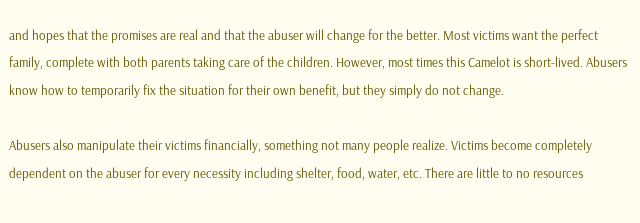and hopes that the promises are real and that the abuser will change for the better. Most victims want the perfect family, complete with both parents taking care of the children. However, most times this Camelot is short-lived. Abusers know how to temporarily fix the situation for their own benefit, but they simply do not change.

Abusers also manipulate their victims financially, something not many people realize. Victims become completely dependent on the abuser for every necessity including shelter, food, water, etc. There are little to no resources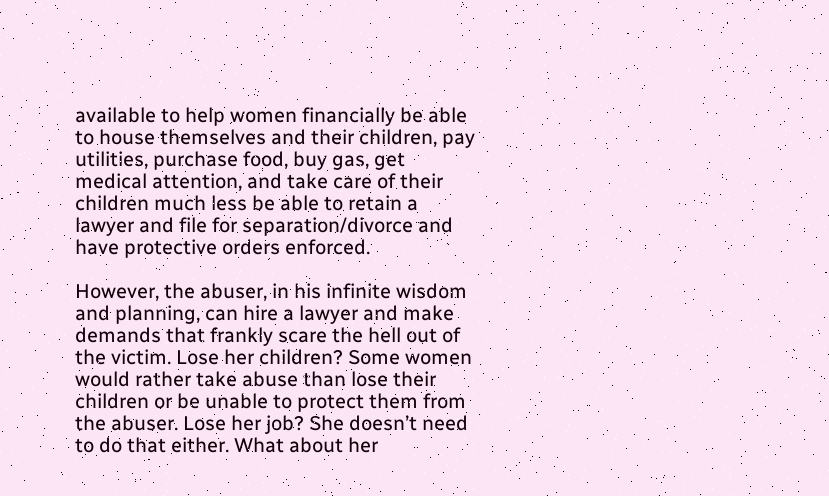available to help women financially be able to house themselves and their children, pay utilities, purchase food, buy gas, get medical attention, and take care of their children much less be able to retain a lawyer and file for separation/divorce and have protective orders enforced.

However, the abuser, in his infinite wisdom and planning, can hire a lawyer and make demands that frankly scare the hell out of the victim. Lose her children? Some women would rather take abuse than lose their children or be unable to protect them from the abuser. Lose her job? She doesn’t need to do that either. What about her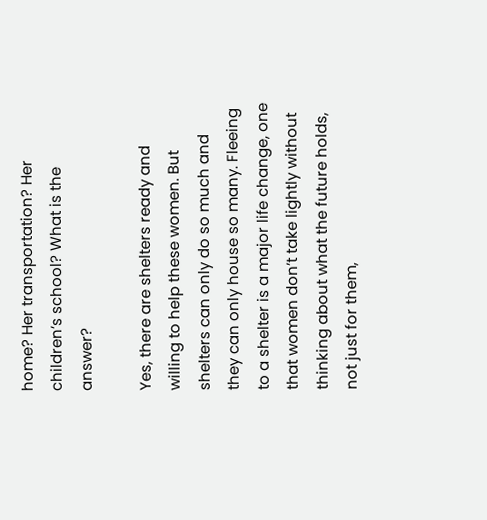home? Her transportation? Her children’s school? What is the answer?

Yes, there are shelters ready and willing to help these women. But shelters can only do so much and they can only house so many. Fleeing to a shelter is a major life change, one that women don’t take lightly without thinking about what the future holds, not just for them,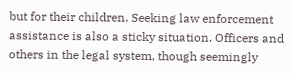but for their children. Seeking law enforcement assistance is also a sticky situation. Officers and others in the legal system, though seemingly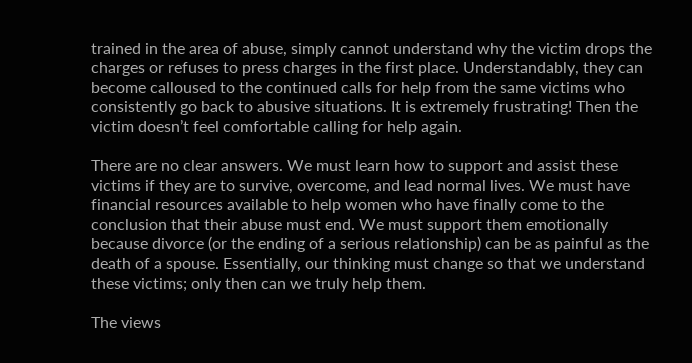trained in the area of abuse, simply cannot understand why the victim drops the charges or refuses to press charges in the first place. Understandably, they can become calloused to the continued calls for help from the same victims who consistently go back to abusive situations. It is extremely frustrating! Then the victim doesn’t feel comfortable calling for help again.

There are no clear answers. We must learn how to support and assist these victims if they are to survive, overcome, and lead normal lives. We must have financial resources available to help women who have finally come to the conclusion that their abuse must end. We must support them emotionally because divorce (or the ending of a serious relationship) can be as painful as the death of a spouse. Essentially, our thinking must change so that we understand these victims; only then can we truly help them.

The views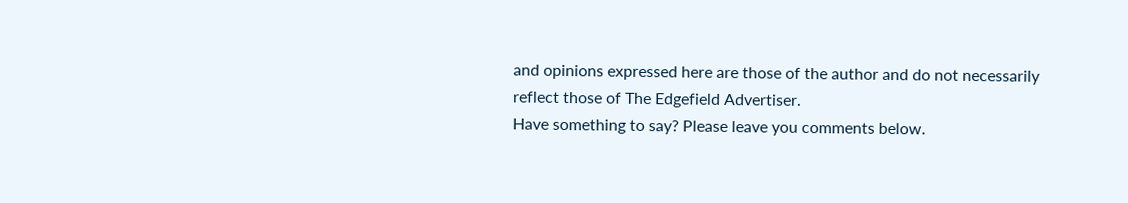and opinions expressed here are those of the author and do not necessarily reflect those of The Edgefield Advertiser.
Have something to say? Please leave you comments below.